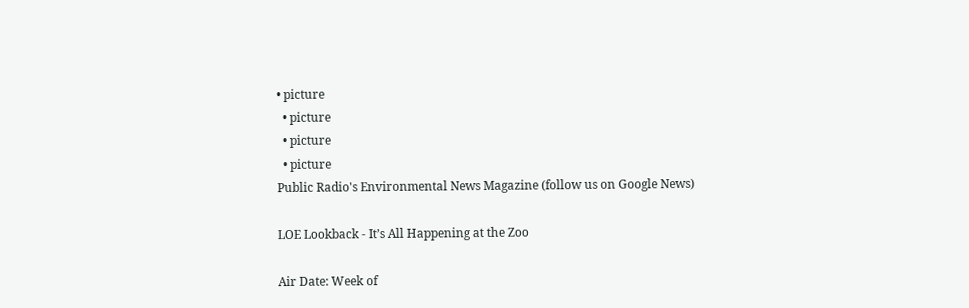• picture
  • picture
  • picture
  • picture
Public Radio's Environmental News Magazine (follow us on Google News)

LOE Lookback - It’s All Happening at the Zoo

Air Date: Week of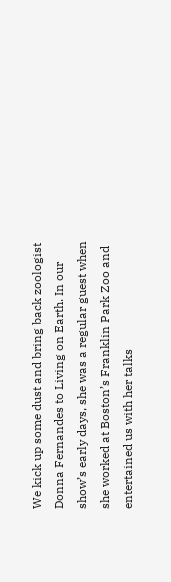We kick up some dust and bring back zoologist Donna Fernandes to Living on Earth. In our show’s early days, she was a regular guest when she worked at Boston’s Franklin Park Zoo and entertained us with her talks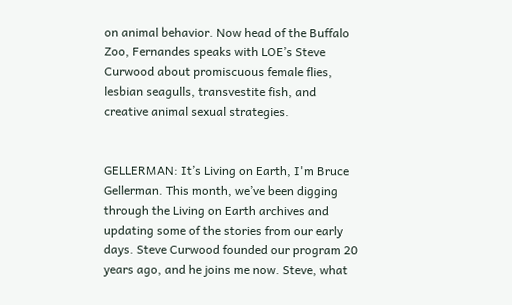on animal behavior. Now head of the Buffalo Zoo, Fernandes speaks with LOE’s Steve Curwood about promiscuous female flies, lesbian seagulls, transvestite fish, and creative animal sexual strategies.


GELLERMAN: It’s Living on Earth, I'm Bruce Gellerman. This month, we’ve been digging through the Living on Earth archives and updating some of the stories from our early days. Steve Curwood founded our program 20 years ago, and he joins me now. Steve, what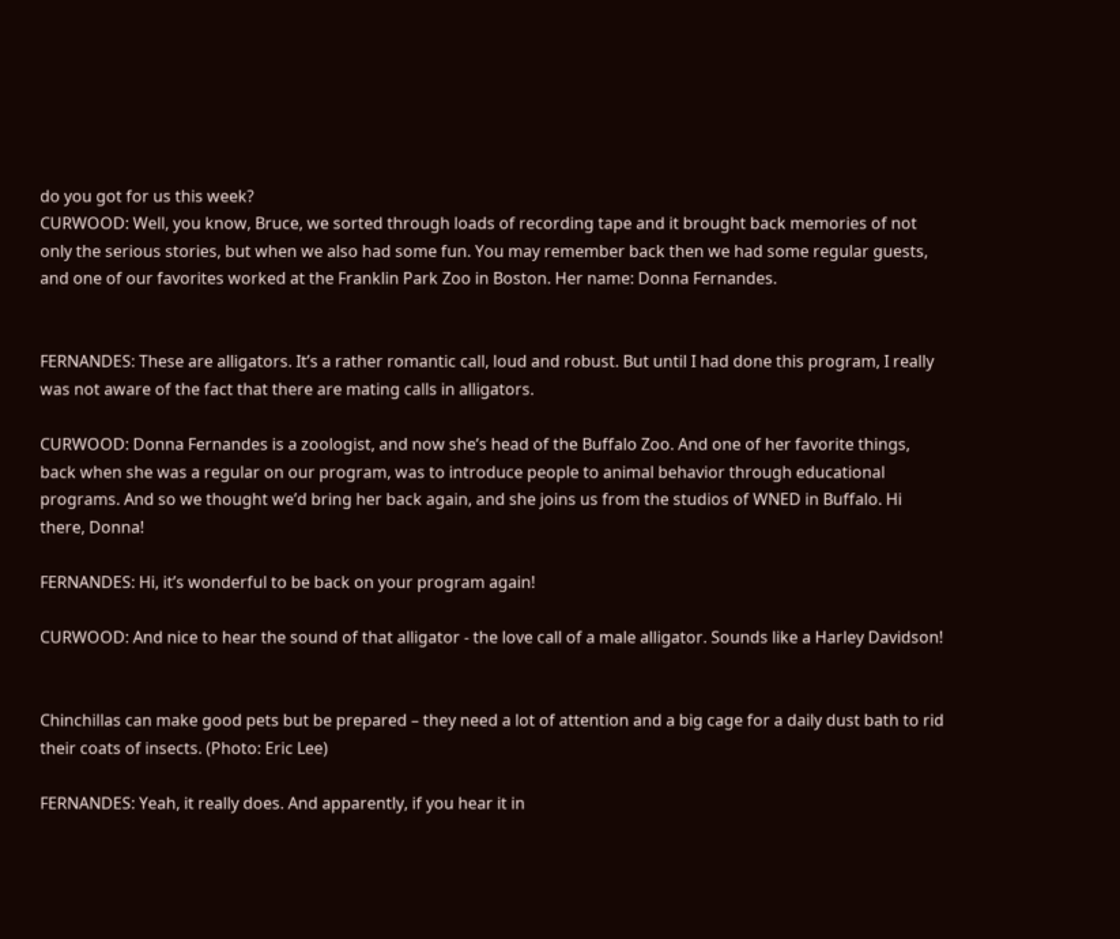do you got for us this week?
CURWOOD: Well, you know, Bruce, we sorted through loads of recording tape and it brought back memories of not only the serious stories, but when we also had some fun. You may remember back then we had some regular guests, and one of our favorites worked at the Franklin Park Zoo in Boston. Her name: Donna Fernandes.


FERNANDES: These are alligators. It’s a rather romantic call, loud and robust. But until I had done this program, I really was not aware of the fact that there are mating calls in alligators.

CURWOOD: Donna Fernandes is a zoologist, and now she’s head of the Buffalo Zoo. And one of her favorite things, back when she was a regular on our program, was to introduce people to animal behavior through educational programs. And so we thought we’d bring her back again, and she joins us from the studios of WNED in Buffalo. Hi there, Donna!

FERNANDES: Hi, it’s wonderful to be back on your program again!

CURWOOD: And nice to hear the sound of that alligator - the love call of a male alligator. Sounds like a Harley Davidson!


Chinchillas can make good pets but be prepared – they need a lot of attention and a big cage for a daily dust bath to rid their coats of insects. (Photo: Eric Lee)

FERNANDES: Yeah, it really does. And apparently, if you hear it in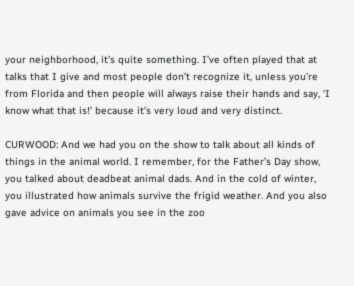your neighborhood, it’s quite something. I’ve often played that at talks that I give and most people don’t recognize it, unless you’re from Florida and then people will always raise their hands and say, ‘I know what that is!’ because it’s very loud and very distinct.

CURWOOD: And we had you on the show to talk about all kinds of things in the animal world. I remember, for the Father’s Day show, you talked about deadbeat animal dads. And in the cold of winter, you illustrated how animals survive the frigid weather. And you also gave advice on animals you see in the zoo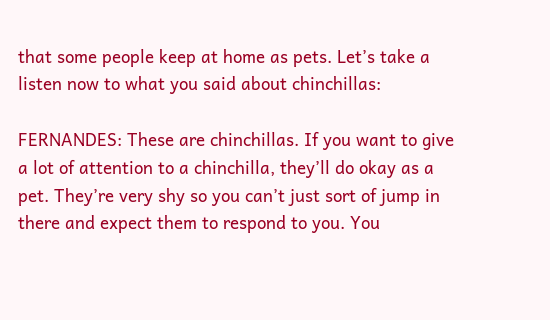that some people keep at home as pets. Let’s take a listen now to what you said about chinchillas:

FERNANDES: These are chinchillas. If you want to give a lot of attention to a chinchilla, they’ll do okay as a pet. They’re very shy so you can’t just sort of jump in there and expect them to respond to you. You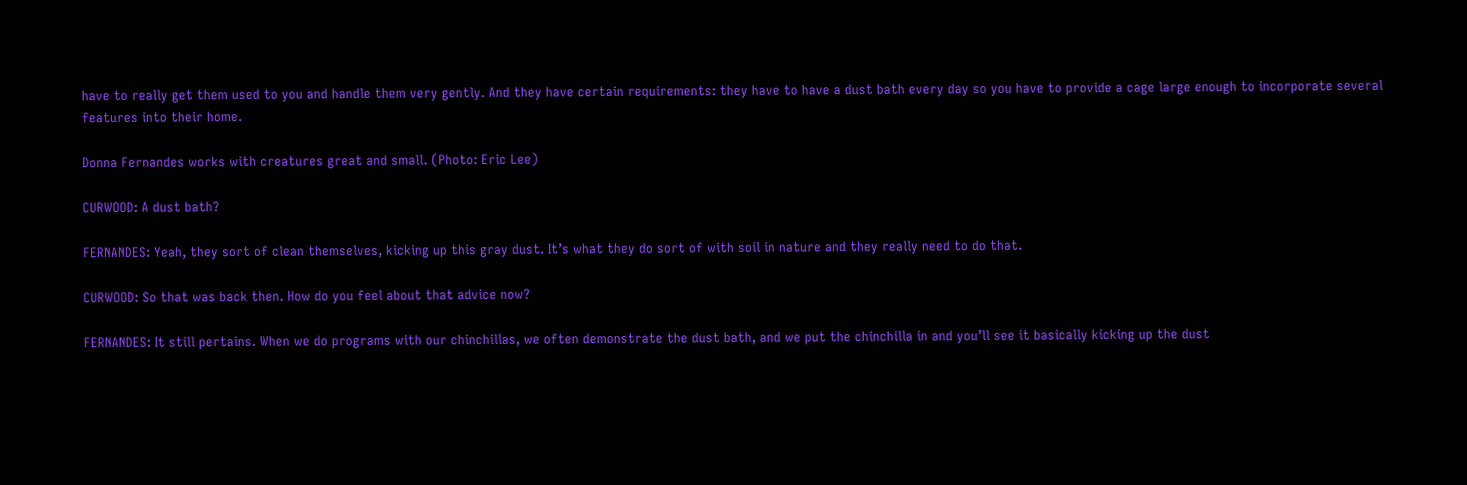have to really get them used to you and handle them very gently. And they have certain requirements: they have to have a dust bath every day so you have to provide a cage large enough to incorporate several features into their home.

Donna Fernandes works with creatures great and small. (Photo: Eric Lee)

CURWOOD: A dust bath?

FERNANDES: Yeah, they sort of clean themselves, kicking up this gray dust. It’s what they do sort of with soil in nature and they really need to do that.

CURWOOD: So that was back then. How do you feel about that advice now?

FERNANDES: It still pertains. When we do programs with our chinchillas, we often demonstrate the dust bath, and we put the chinchilla in and you’ll see it basically kicking up the dust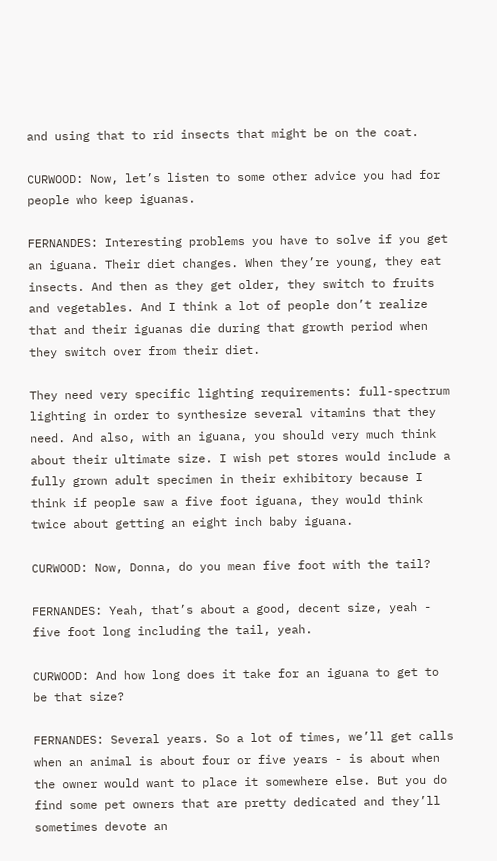and using that to rid insects that might be on the coat.

CURWOOD: Now, let’s listen to some other advice you had for people who keep iguanas.

FERNANDES: Interesting problems you have to solve if you get an iguana. Their diet changes. When they’re young, they eat insects. And then as they get older, they switch to fruits and vegetables. And I think a lot of people don’t realize that and their iguanas die during that growth period when they switch over from their diet.

They need very specific lighting requirements: full-spectrum lighting in order to synthesize several vitamins that they need. And also, with an iguana, you should very much think about their ultimate size. I wish pet stores would include a fully grown adult specimen in their exhibitory because I think if people saw a five foot iguana, they would think twice about getting an eight inch baby iguana.

CURWOOD: Now, Donna, do you mean five foot with the tail?

FERNANDES: Yeah, that’s about a good, decent size, yeah - five foot long including the tail, yeah.

CURWOOD: And how long does it take for an iguana to get to be that size?

FERNANDES: Several years. So a lot of times, we’ll get calls when an animal is about four or five years - is about when the owner would want to place it somewhere else. But you do find some pet owners that are pretty dedicated and they’ll sometimes devote an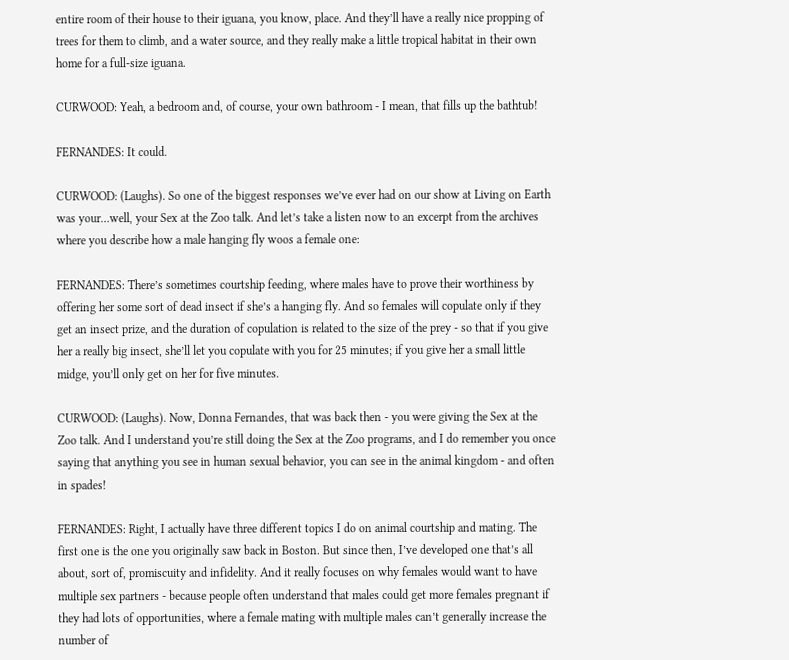entire room of their house to their iguana, you know, place. And they’ll have a really nice propping of trees for them to climb, and a water source, and they really make a little tropical habitat in their own home for a full-size iguana.

CURWOOD: Yeah, a bedroom and, of course, your own bathroom - I mean, that fills up the bathtub!

FERNANDES: It could.

CURWOOD: (Laughs). So one of the biggest responses we’ve ever had on our show at Living on Earth was your…well, your Sex at the Zoo talk. And let’s take a listen now to an excerpt from the archives where you describe how a male hanging fly woos a female one:

FERNANDES: There’s sometimes courtship feeding, where males have to prove their worthiness by offering her some sort of dead insect if she’s a hanging fly. And so females will copulate only if they get an insect prize, and the duration of copulation is related to the size of the prey - so that if you give her a really big insect, she’ll let you copulate with you for 25 minutes; if you give her a small little midge, you’ll only get on her for five minutes.

CURWOOD: (Laughs). Now, Donna Fernandes, that was back then - you were giving the Sex at the Zoo talk. And I understand you’re still doing the Sex at the Zoo programs, and I do remember you once saying that anything you see in human sexual behavior, you can see in the animal kingdom - and often in spades!

FERNANDES: Right, I actually have three different topics I do on animal courtship and mating. The first one is the one you originally saw back in Boston. But since then, I’ve developed one that’s all about, sort of, promiscuity and infidelity. And it really focuses on why females would want to have multiple sex partners - because people often understand that males could get more females pregnant if they had lots of opportunities, where a female mating with multiple males can’t generally increase the number of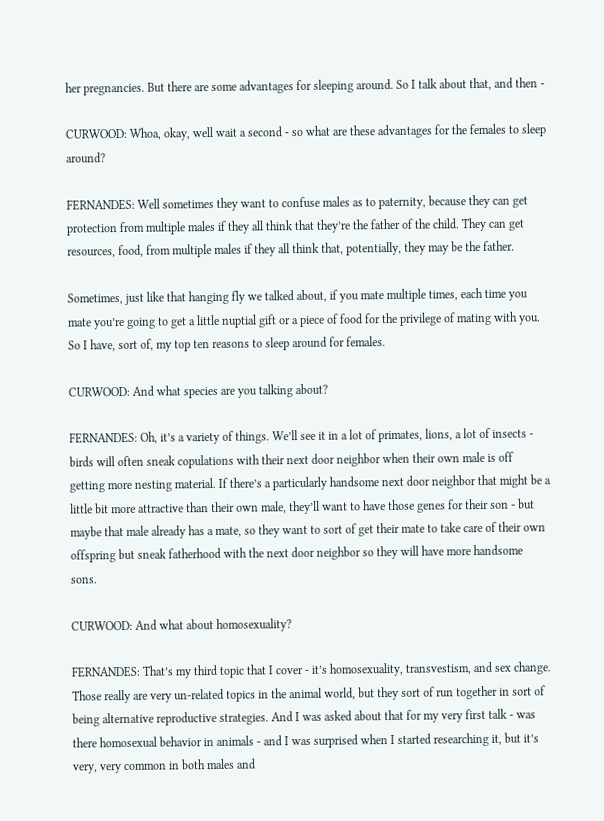her pregnancies. But there are some advantages for sleeping around. So I talk about that, and then -

CURWOOD: Whoa, okay, well wait a second - so what are these advantages for the females to sleep around?

FERNANDES: Well sometimes they want to confuse males as to paternity, because they can get protection from multiple males if they all think that they’re the father of the child. They can get resources, food, from multiple males if they all think that, potentially, they may be the father.

Sometimes, just like that hanging fly we talked about, if you mate multiple times, each time you mate you’re going to get a little nuptial gift or a piece of food for the privilege of mating with you. So I have, sort of, my top ten reasons to sleep around for females.

CURWOOD: And what species are you talking about?

FERNANDES: Oh, it’s a variety of things. We’ll see it in a lot of primates, lions, a lot of insects - birds will often sneak copulations with their next door neighbor when their own male is off getting more nesting material. If there’s a particularly handsome next door neighbor that might be a little bit more attractive than their own male, they’ll want to have those genes for their son - but maybe that male already has a mate, so they want to sort of get their mate to take care of their own offspring but sneak fatherhood with the next door neighbor so they will have more handsome sons.

CURWOOD: And what about homosexuality?

FERNANDES: That’s my third topic that I cover - it’s homosexuality, transvestism, and sex change. Those really are very un-related topics in the animal world, but they sort of run together in sort of being alternative reproductive strategies. And I was asked about that for my very first talk - was there homosexual behavior in animals - and I was surprised when I started researching it, but it’s very, very common in both males and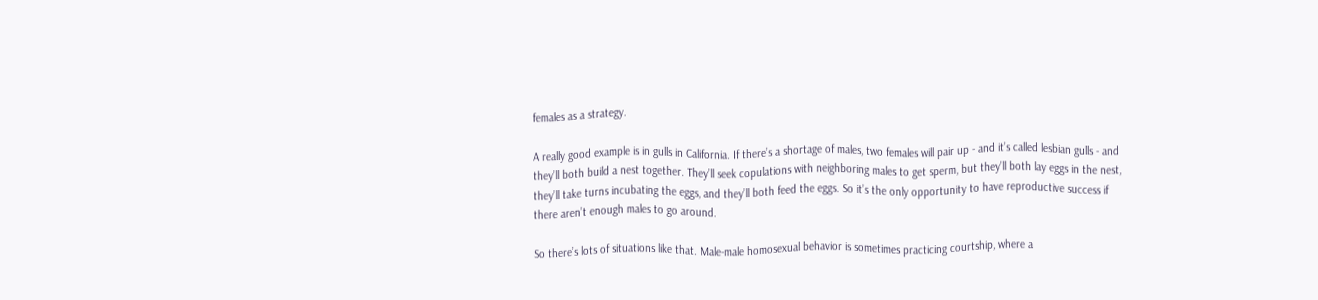females as a strategy.

A really good example is in gulls in California. If there’s a shortage of males, two females will pair up - and it’s called lesbian gulls - and they’ll both build a nest together. They’ll seek copulations with neighboring males to get sperm, but they’ll both lay eggs in the nest, they’ll take turns incubating the eggs, and they’ll both feed the eggs. So it’s the only opportunity to have reproductive success if there aren’t enough males to go around.

So there’s lots of situations like that. Male-male homosexual behavior is sometimes practicing courtship, where a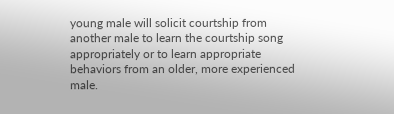young male will solicit courtship from another male to learn the courtship song appropriately or to learn appropriate behaviors from an older, more experienced male.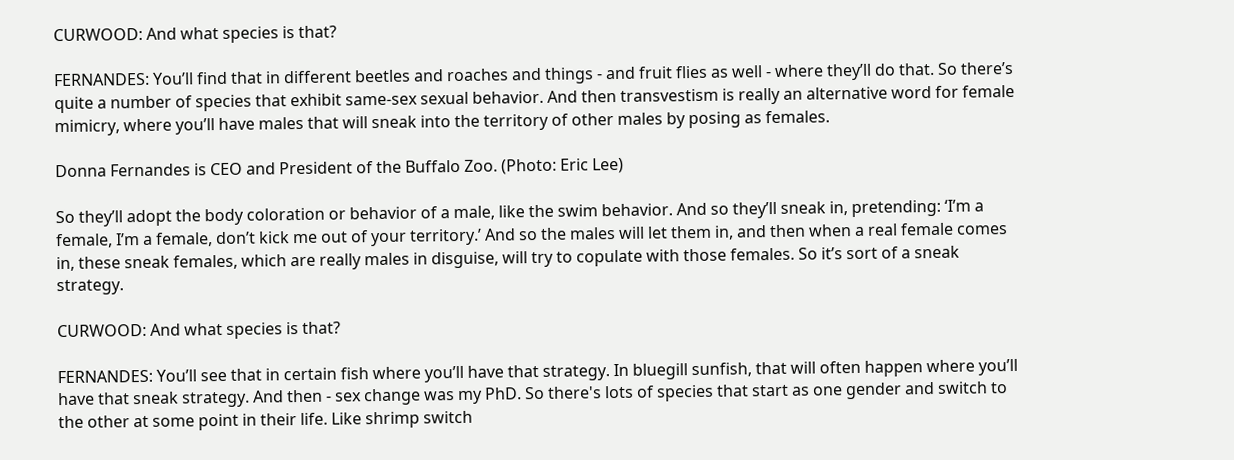CURWOOD: And what species is that?

FERNANDES: You’ll find that in different beetles and roaches and things - and fruit flies as well - where they’ll do that. So there’s quite a number of species that exhibit same-sex sexual behavior. And then transvestism is really an alternative word for female mimicry, where you’ll have males that will sneak into the territory of other males by posing as females.

Donna Fernandes is CEO and President of the Buffalo Zoo. (Photo: Eric Lee)

So they’ll adopt the body coloration or behavior of a male, like the swim behavior. And so they’ll sneak in, pretending: ‘I’m a female, I’m a female, don’t kick me out of your territory.’ And so the males will let them in, and then when a real female comes in, these sneak females, which are really males in disguise, will try to copulate with those females. So it’s sort of a sneak strategy.

CURWOOD: And what species is that?

FERNANDES: You’ll see that in certain fish where you’ll have that strategy. In bluegill sunfish, that will often happen where you’ll have that sneak strategy. And then - sex change was my PhD. So there's lots of species that start as one gender and switch to the other at some point in their life. Like shrimp switch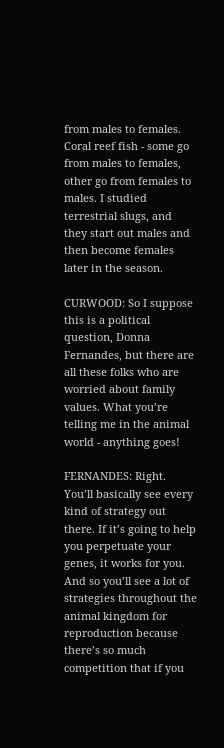from males to females. Coral reef fish - some go from males to females, other go from females to males. I studied terrestrial slugs, and they start out males and then become females later in the season.

CURWOOD: So I suppose this is a political question, Donna Fernandes, but there are all these folks who are worried about family values. What you’re telling me in the animal world - anything goes!

FERNANDES: Right. You’ll basically see every kind of strategy out there. If it’s going to help you perpetuate your genes, it works for you. And so you’ll see a lot of strategies throughout the animal kingdom for reproduction because there’s so much competition that if you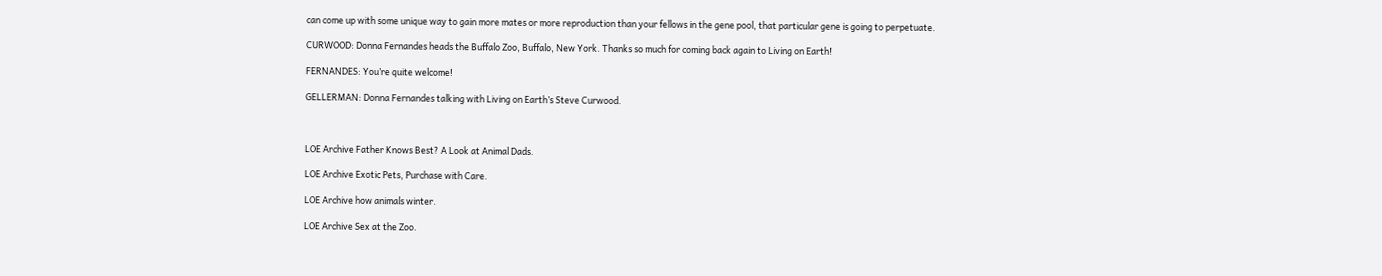can come up with some unique way to gain more mates or more reproduction than your fellows in the gene pool, that particular gene is going to perpetuate.

CURWOOD: Donna Fernandes heads the Buffalo Zoo, Buffalo, New York. Thanks so much for coming back again to Living on Earth!

FERNANDES: You’re quite welcome!

GELLERMAN: Donna Fernandes talking with Living on Earth’s Steve Curwood.



LOE Archive Father Knows Best? A Look at Animal Dads.

LOE Archive Exotic Pets, Purchase with Care.

LOE Archive how animals winter.

LOE Archive Sex at the Zoo.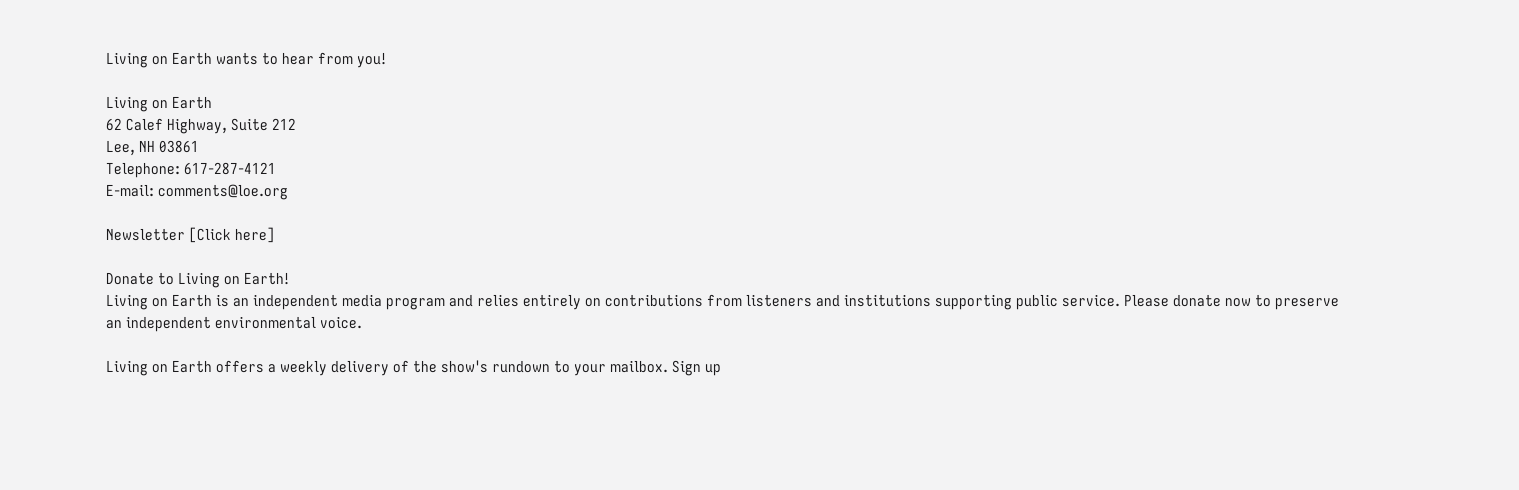Living on Earth wants to hear from you!

Living on Earth
62 Calef Highway, Suite 212
Lee, NH 03861
Telephone: 617-287-4121
E-mail: comments@loe.org

Newsletter [Click here]

Donate to Living on Earth!
Living on Earth is an independent media program and relies entirely on contributions from listeners and institutions supporting public service. Please donate now to preserve an independent environmental voice.

Living on Earth offers a weekly delivery of the show's rundown to your mailbox. Sign up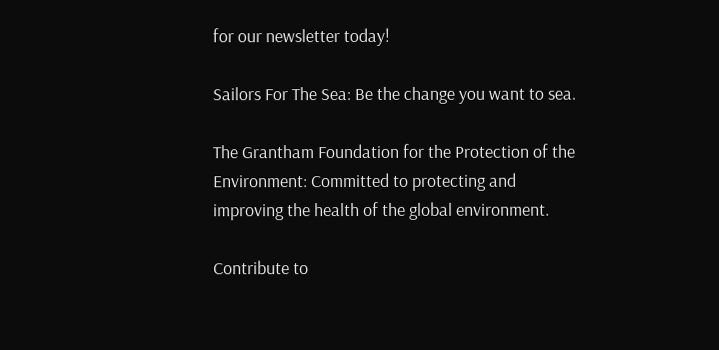for our newsletter today!

Sailors For The Sea: Be the change you want to sea.

The Grantham Foundation for the Protection of the Environment: Committed to protecting and improving the health of the global environment.

Contribute to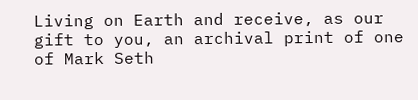Living on Earth and receive, as our gift to you, an archival print of one of Mark Seth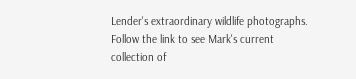Lender's extraordinary wildlife photographs. Follow the link to see Mark's current collection of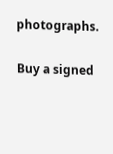photographs.

Buy a signed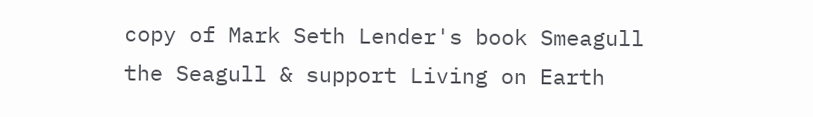copy of Mark Seth Lender's book Smeagull the Seagull & support Living on Earth